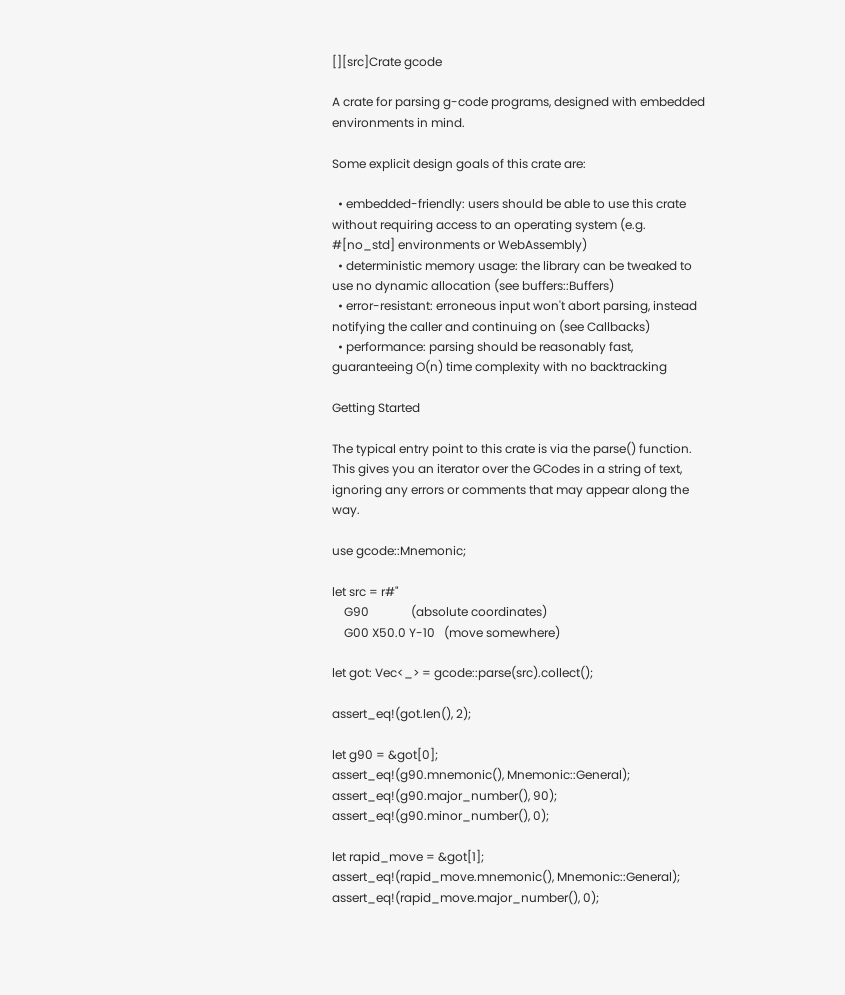[][src]Crate gcode

A crate for parsing g-code programs, designed with embedded environments in mind.

Some explicit design goals of this crate are:

  • embedded-friendly: users should be able to use this crate without requiring access to an operating system (e.g. #[no_std] environments or WebAssembly)
  • deterministic memory usage: the library can be tweaked to use no dynamic allocation (see buffers::Buffers)
  • error-resistant: erroneous input won't abort parsing, instead notifying the caller and continuing on (see Callbacks)
  • performance: parsing should be reasonably fast, guaranteeing O(n) time complexity with no backtracking

Getting Started

The typical entry point to this crate is via the parse() function. This gives you an iterator over the GCodes in a string of text, ignoring any errors or comments that may appear along the way.

use gcode::Mnemonic;

let src = r#"
    G90              (absolute coordinates)
    G00 X50.0 Y-10   (move somewhere)

let got: Vec<_> = gcode::parse(src).collect();

assert_eq!(got.len(), 2);

let g90 = &got[0];
assert_eq!(g90.mnemonic(), Mnemonic::General);
assert_eq!(g90.major_number(), 90);
assert_eq!(g90.minor_number(), 0);

let rapid_move = &got[1];
assert_eq!(rapid_move.mnemonic(), Mnemonic::General);
assert_eq!(rapid_move.major_number(), 0);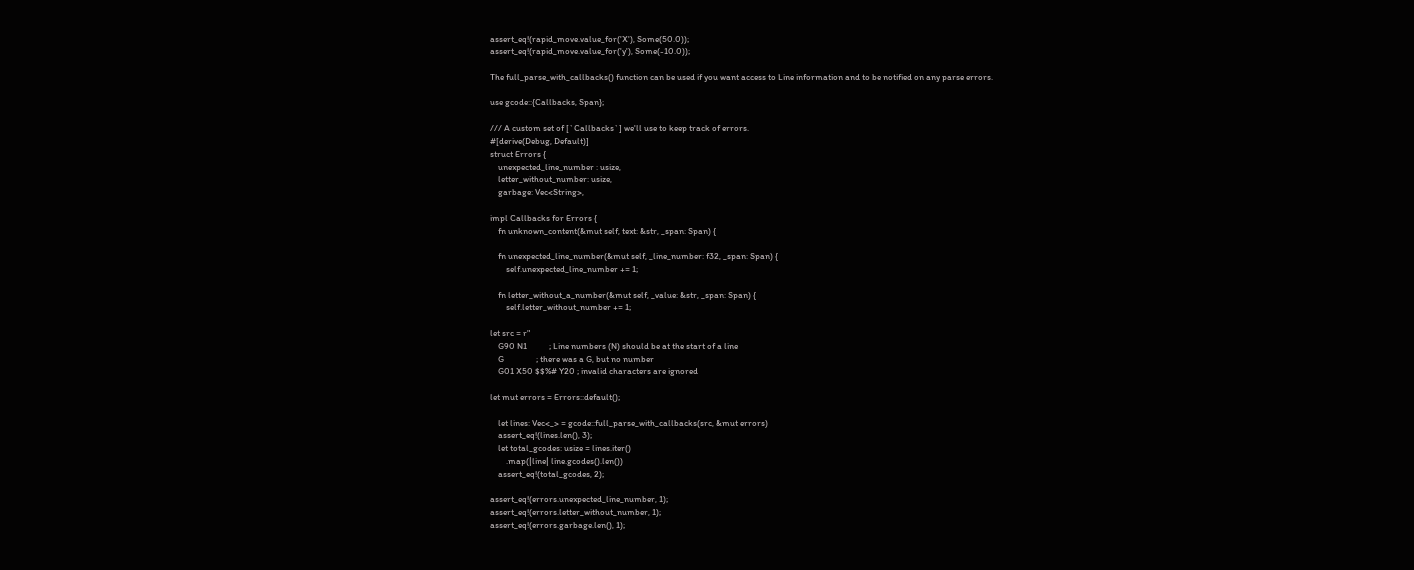assert_eq!(rapid_move.value_for('X'), Some(50.0));
assert_eq!(rapid_move.value_for('y'), Some(-10.0));

The full_parse_with_callbacks() function can be used if you want access to Line information and to be notified on any parse errors.

use gcode::{Callbacks, Span};

/// A custom set of [`Callbacks`] we'll use to keep track of errors.
#[derive(Debug, Default)]
struct Errors {
    unexpected_line_number : usize,
    letter_without_number: usize,
    garbage: Vec<String>,

impl Callbacks for Errors {
    fn unknown_content(&mut self, text: &str, _span: Span) {

    fn unexpected_line_number(&mut self, _line_number: f32, _span: Span) {
        self.unexpected_line_number += 1;

    fn letter_without_a_number(&mut self, _value: &str, _span: Span) {
        self.letter_without_number += 1;

let src = r"
    G90 N1           ; Line numbers (N) should be at the start of a line
    G                ; there was a G, but no number
    G01 X50 $$%# Y20 ; invalid characters are ignored

let mut errors = Errors::default();

    let lines: Vec<_> = gcode::full_parse_with_callbacks(src, &mut errors)
    assert_eq!(lines.len(), 3);
    let total_gcodes: usize = lines.iter()
        .map(|line| line.gcodes().len())
    assert_eq!(total_gcodes, 2);

assert_eq!(errors.unexpected_line_number, 1);
assert_eq!(errors.letter_without_number, 1);
assert_eq!(errors.garbage.len(), 1);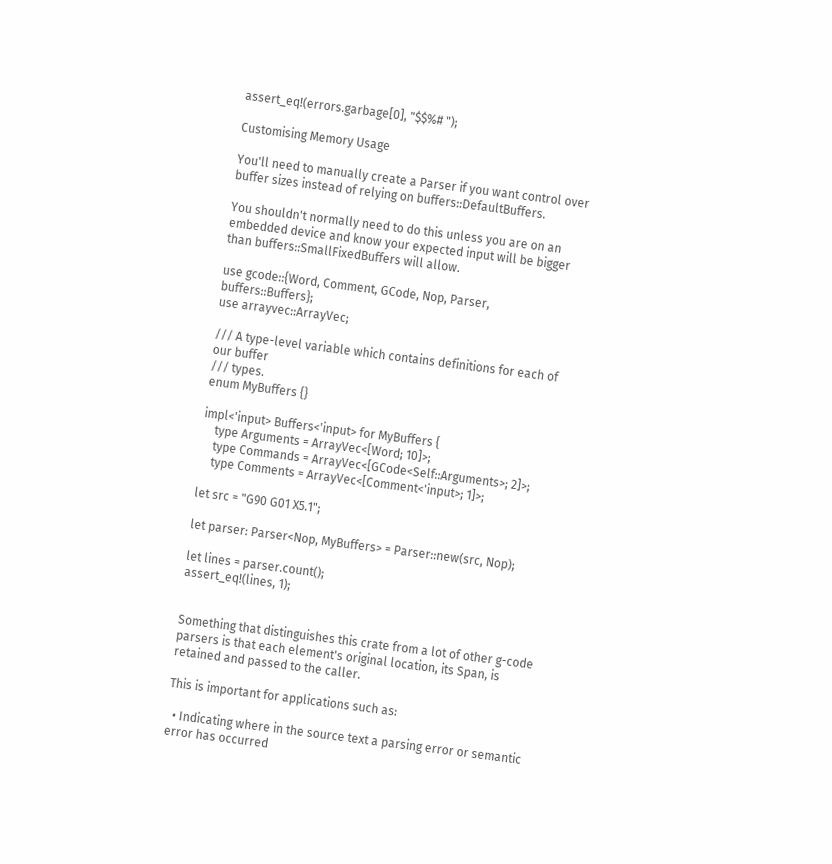assert_eq!(errors.garbage[0], "$$%# ");

Customising Memory Usage

You'll need to manually create a Parser if you want control over buffer sizes instead of relying on buffers::DefaultBuffers.

You shouldn't normally need to do this unless you are on an embedded device and know your expected input will be bigger than buffers::SmallFixedBuffers will allow.

use gcode::{Word, Comment, GCode, Nop, Parser, buffers::Buffers};
use arrayvec::ArrayVec;

/// A type-level variable which contains definitions for each of our buffer
/// types.
enum MyBuffers {}

impl<'input> Buffers<'input> for MyBuffers {
    type Arguments = ArrayVec<[Word; 10]>;
    type Commands = ArrayVec<[GCode<Self::Arguments>; 2]>;
    type Comments = ArrayVec<[Comment<'input>; 1]>;

let src = "G90 G01 X5.1";

let parser: Parser<Nop, MyBuffers> = Parser::new(src, Nop);

let lines = parser.count();
assert_eq!(lines, 1);


Something that distinguishes this crate from a lot of other g-code parsers is that each element's original location, its Span, is retained and passed to the caller.

This is important for applications such as:

  • Indicating where in the source text a parsing error or semantic error has occurred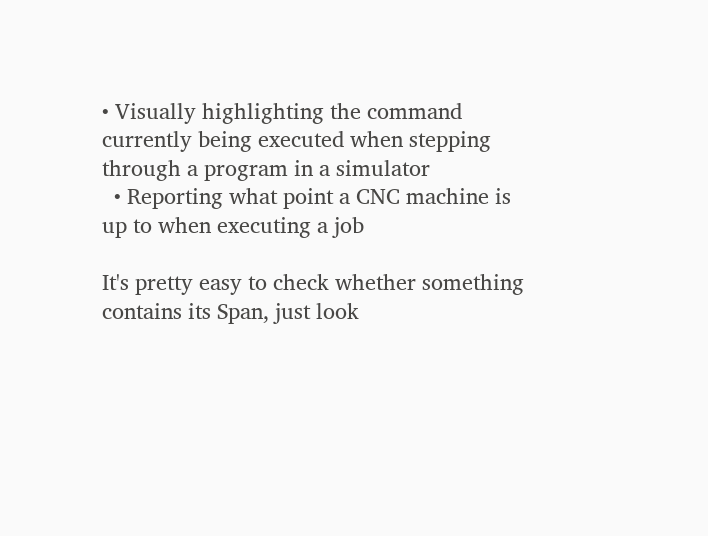• Visually highlighting the command currently being executed when stepping through a program in a simulator
  • Reporting what point a CNC machine is up to when executing a job

It's pretty easy to check whether something contains its Span, just look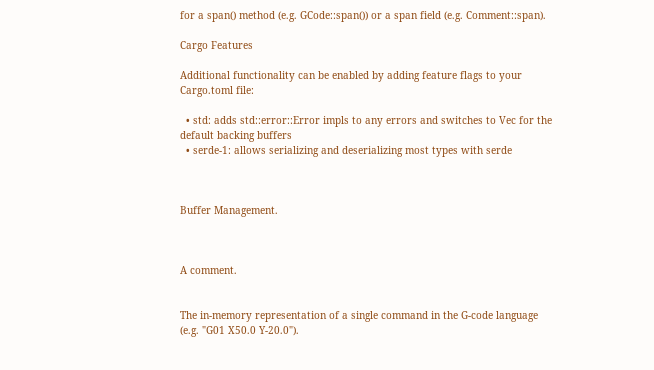for a span() method (e.g. GCode::span()) or a span field (e.g. Comment::span).

Cargo Features

Additional functionality can be enabled by adding feature flags to your Cargo.toml file:

  • std: adds std::error::Error impls to any errors and switches to Vec for the default backing buffers
  • serde-1: allows serializing and deserializing most types with serde



Buffer Management.



A comment.


The in-memory representation of a single command in the G-code language (e.g. "G01 X50.0 Y-20.0").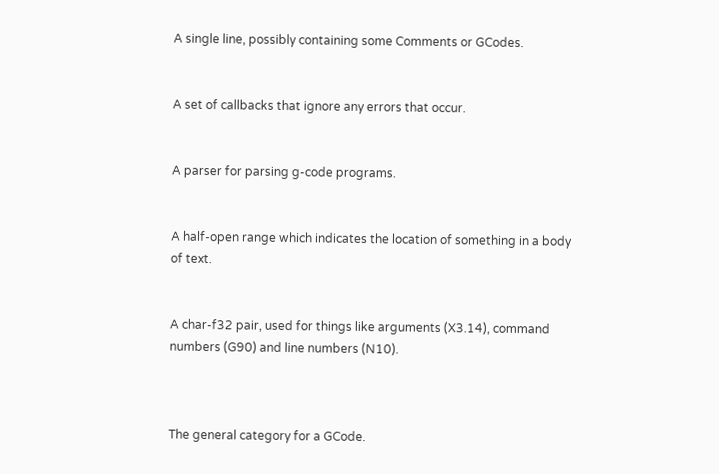A single line, possibly containing some Comments or GCodes.


A set of callbacks that ignore any errors that occur.


A parser for parsing g-code programs.


A half-open range which indicates the location of something in a body of text.


A char-f32 pair, used for things like arguments (X3.14), command numbers (G90) and line numbers (N10).



The general category for a GCode.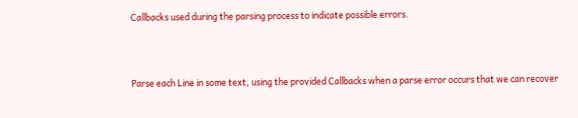Callbacks used during the parsing process to indicate possible errors.



Parse each Line in some text, using the provided Callbacks when a parse error occurs that we can recover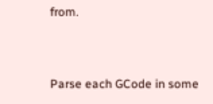from.


Parse each GCode in some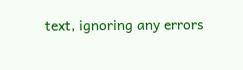text, ignoring any errors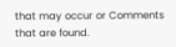that may occur or Comments that are found.